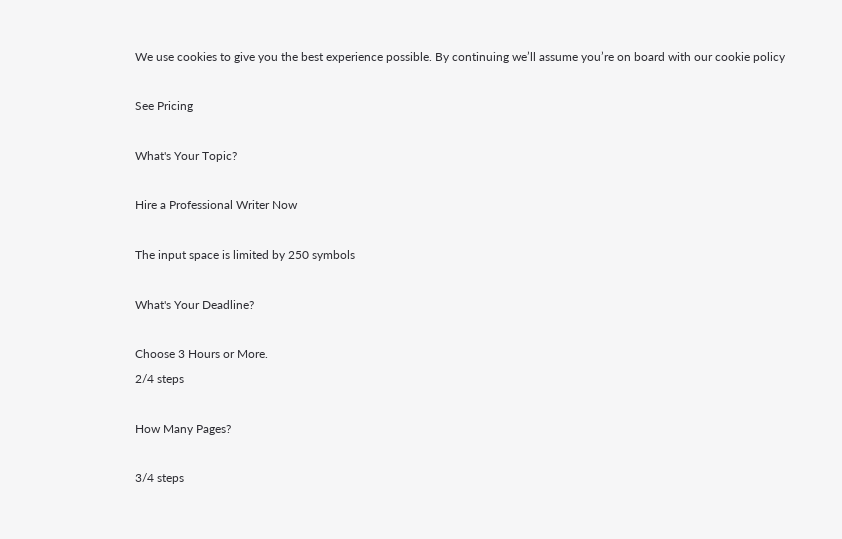We use cookies to give you the best experience possible. By continuing we’ll assume you’re on board with our cookie policy

See Pricing

What's Your Topic?

Hire a Professional Writer Now

The input space is limited by 250 symbols

What's Your Deadline?

Choose 3 Hours or More.
2/4 steps

How Many Pages?

3/4 steps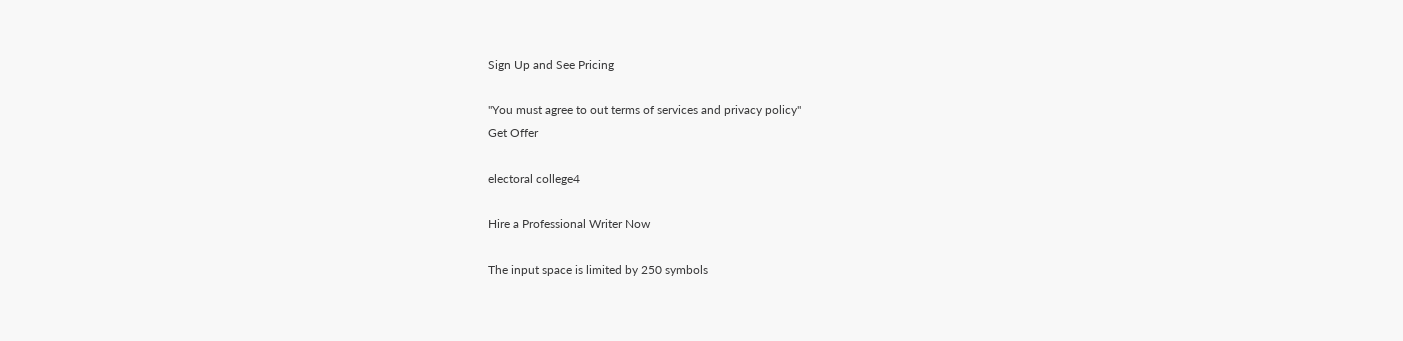Sign Up and See Pricing

"You must agree to out terms of services and privacy policy"
Get Offer

electoral college4

Hire a Professional Writer Now

The input space is limited by 250 symbols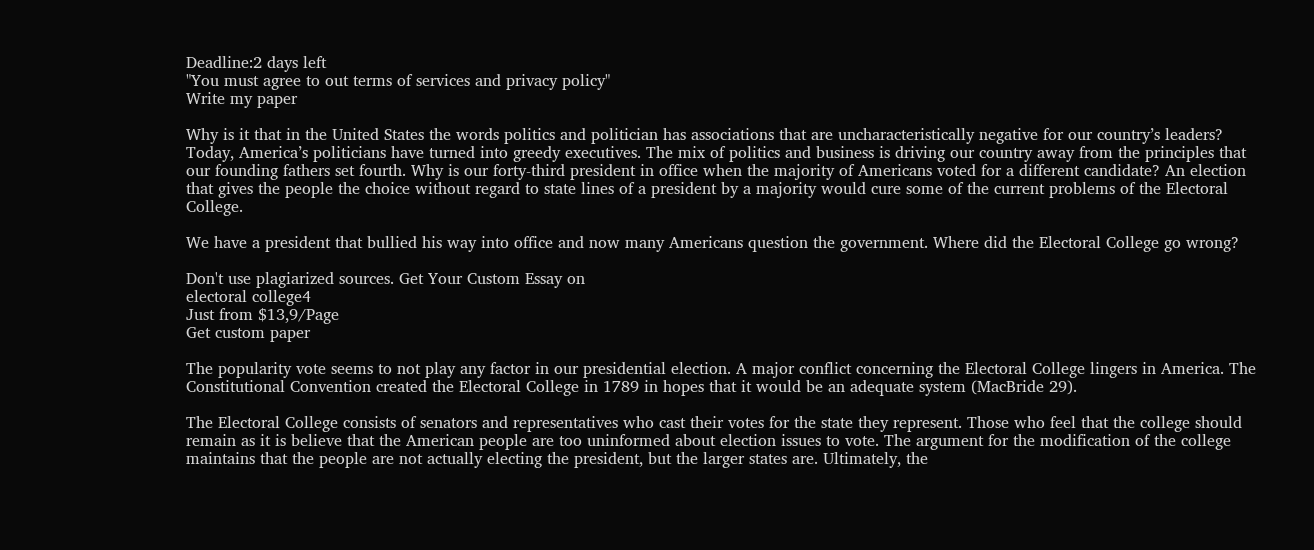Deadline:2 days left
"You must agree to out terms of services and privacy policy"
Write my paper

Why is it that in the United States the words politics and politician has associations that are uncharacteristically negative for our country’s leaders? Today, America’s politicians have turned into greedy executives. The mix of politics and business is driving our country away from the principles that our founding fathers set fourth. Why is our forty-third president in office when the majority of Americans voted for a different candidate? An election that gives the people the choice without regard to state lines of a president by a majority would cure some of the current problems of the Electoral College.

We have a president that bullied his way into office and now many Americans question the government. Where did the Electoral College go wrong?

Don't use plagiarized sources. Get Your Custom Essay on
electoral college4
Just from $13,9/Page
Get custom paper

The popularity vote seems to not play any factor in our presidential election. A major conflict concerning the Electoral College lingers in America. The Constitutional Convention created the Electoral College in 1789 in hopes that it would be an adequate system (MacBride 29).

The Electoral College consists of senators and representatives who cast their votes for the state they represent. Those who feel that the college should remain as it is believe that the American people are too uninformed about election issues to vote. The argument for the modification of the college maintains that the people are not actually electing the president, but the larger states are. Ultimately, the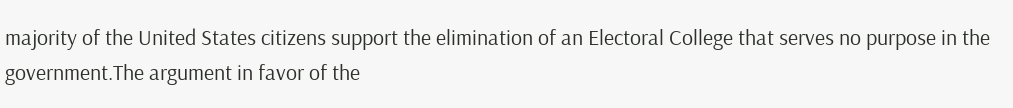majority of the United States citizens support the elimination of an Electoral College that serves no purpose in the government.The argument in favor of the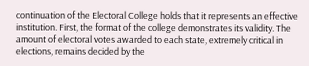continuation of the Electoral College holds that it represents an effective institution. First, the format of the college demonstrates its validity. The amount of electoral votes awarded to each state, extremely critical in elections, remains decided by the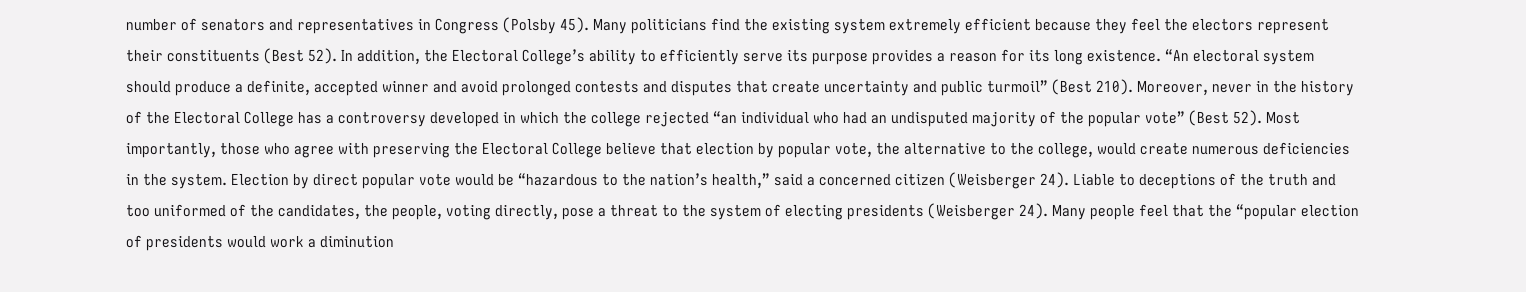number of senators and representatives in Congress (Polsby 45). Many politicians find the existing system extremely efficient because they feel the electors represent their constituents (Best 52). In addition, the Electoral College’s ability to efficiently serve its purpose provides a reason for its long existence. “An electoral system should produce a definite, accepted winner and avoid prolonged contests and disputes that create uncertainty and public turmoil” (Best 210). Moreover, never in the history of the Electoral College has a controversy developed in which the college rejected “an individual who had an undisputed majority of the popular vote” (Best 52). Most importantly, those who agree with preserving the Electoral College believe that election by popular vote, the alternative to the college, would create numerous deficiencies in the system. Election by direct popular vote would be “hazardous to the nation’s health,” said a concerned citizen (Weisberger 24). Liable to deceptions of the truth and too uniformed of the candidates, the people, voting directly, pose a threat to the system of electing presidents (Weisberger 24). Many people feel that the “popular election of presidents would work a diminution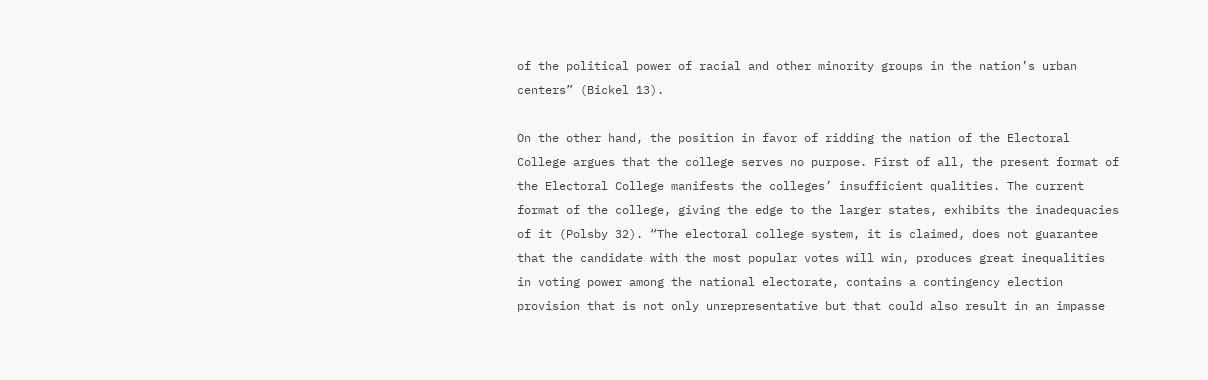of the political power of racial and other minority groups in the nation’s urban centers” (Bickel 13).

On the other hand, the position in favor of ridding the nation of the Electoral College argues that the college serves no purpose. First of all, the present format of the Electoral College manifests the colleges’ insufficient qualities. The current format of the college, giving the edge to the larger states, exhibits the inadequacies of it (Polsby 32). “The electoral college system, it is claimed, does not guarantee that the candidate with the most popular votes will win, produces great inequalities in voting power among the national electorate, contains a contingency election provision that is not only unrepresentative but that could also result in an impasse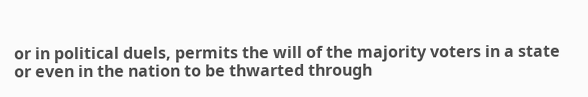or in political duels, permits the will of the majority voters in a state or even in the nation to be thwarted through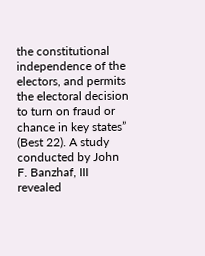the constitutional independence of the electors, and permits the electoral decision to turn on fraud or chance in key states” (Best 22). A study conducted by John F. Banzhaf, III revealed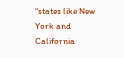“states like New York and California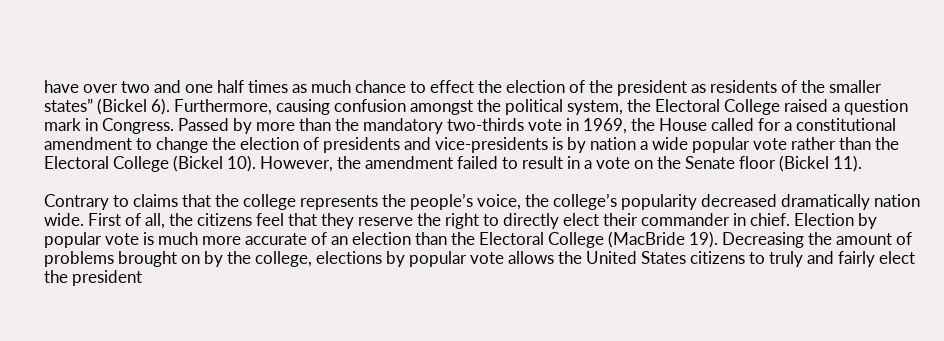have over two and one half times as much chance to effect the election of the president as residents of the smaller states” (Bickel 6). Furthermore, causing confusion amongst the political system, the Electoral College raised a question mark in Congress. Passed by more than the mandatory two-thirds vote in 1969, the House called for a constitutional amendment to change the election of presidents and vice-presidents is by nation a wide popular vote rather than the Electoral College (Bickel 10). However, the amendment failed to result in a vote on the Senate floor (Bickel 11).

Contrary to claims that the college represents the people’s voice, the college’s popularity decreased dramatically nation wide. First of all, the citizens feel that they reserve the right to directly elect their commander in chief. Election by popular vote is much more accurate of an election than the Electoral College (MacBride 19). Decreasing the amount of problems brought on by the college, elections by popular vote allows the United States citizens to truly and fairly elect the president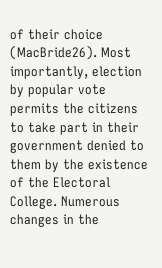of their choice (MacBride26). Most importantly, election by popular vote permits the citizens to take part in their government denied to them by the existence of the Electoral College. Numerous changes in the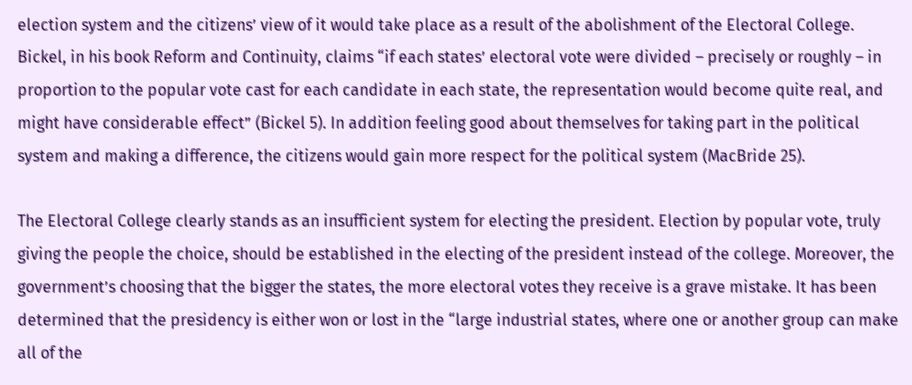election system and the citizens’ view of it would take place as a result of the abolishment of the Electoral College. Bickel, in his book Reform and Continuity, claims “if each states’ electoral vote were divided – precisely or roughly – in proportion to the popular vote cast for each candidate in each state, the representation would become quite real, and might have considerable effect” (Bickel 5). In addition feeling good about themselves for taking part in the political system and making a difference, the citizens would gain more respect for the political system (MacBride 25).

The Electoral College clearly stands as an insufficient system for electing the president. Election by popular vote, truly giving the people the choice, should be established in the electing of the president instead of the college. Moreover, the government’s choosing that the bigger the states, the more electoral votes they receive is a grave mistake. It has been determined that the presidency is either won or lost in the “large industrial states, where one or another group can make all of the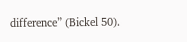difference” (Bickel 50).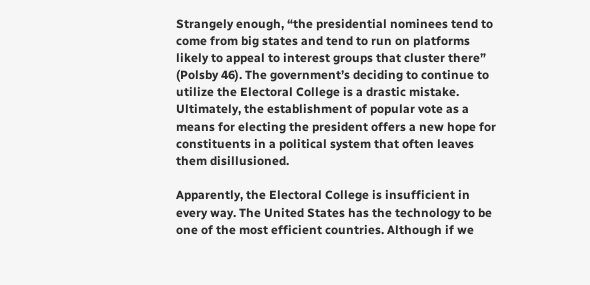Strangely enough, “the presidential nominees tend to come from big states and tend to run on platforms likely to appeal to interest groups that cluster there” (Polsby 46). The government’s deciding to continue to utilize the Electoral College is a drastic mistake. Ultimately, the establishment of popular vote as a means for electing the president offers a new hope for constituents in a political system that often leaves them disillusioned.

Apparently, the Electoral College is insufficient in every way. The United States has the technology to be one of the most efficient countries. Although if we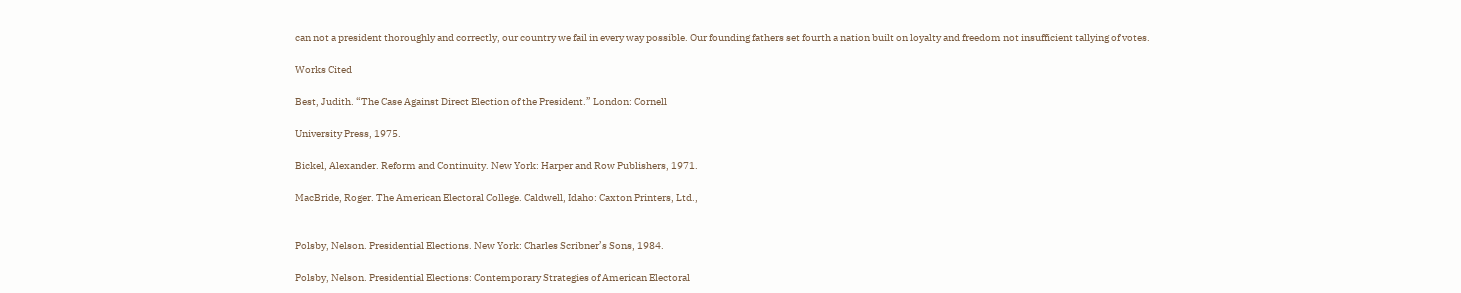can not a president thoroughly and correctly, our country we fail in every way possible. Our founding fathers set fourth a nation built on loyalty and freedom not insufficient tallying of votes.

Works Cited

Best, Judith. “The Case Against Direct Election of the President.” London: Cornell

University Press, 1975.

Bickel, Alexander. Reform and Continuity. New York: Harper and Row Publishers, 1971.

MacBride, Roger. The American Electoral College. Caldwell, Idaho: Caxton Printers, Ltd.,


Polsby, Nelson. Presidential Elections. New York: Charles Scribner’s Sons, 1984.

Polsby, Nelson. Presidential Elections: Contemporary Strategies of American Electoral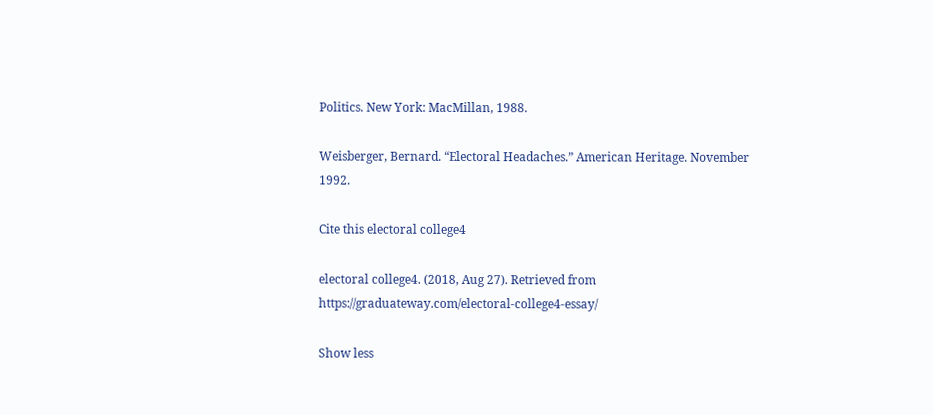Politics. New York: MacMillan, 1988.

Weisberger, Bernard. “Electoral Headaches.” American Heritage. November 1992.

Cite this electoral college4

electoral college4. (2018, Aug 27). Retrieved from https://graduateway.com/electoral-college4-essay/

Show less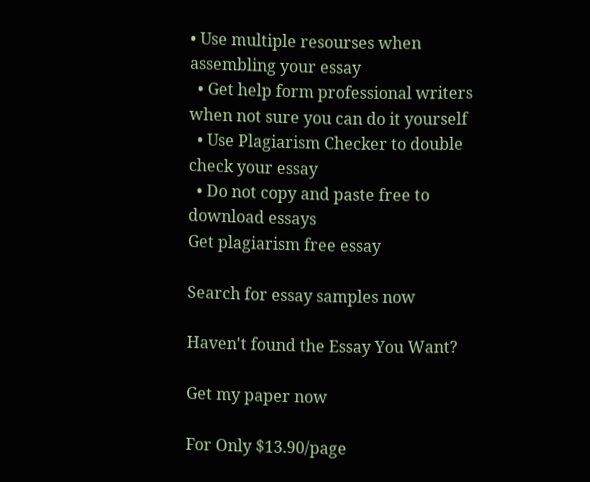• Use multiple resourses when assembling your essay
  • Get help form professional writers when not sure you can do it yourself
  • Use Plagiarism Checker to double check your essay
  • Do not copy and paste free to download essays
Get plagiarism free essay

Search for essay samples now

Haven't found the Essay You Want?

Get my paper now

For Only $13.90/page